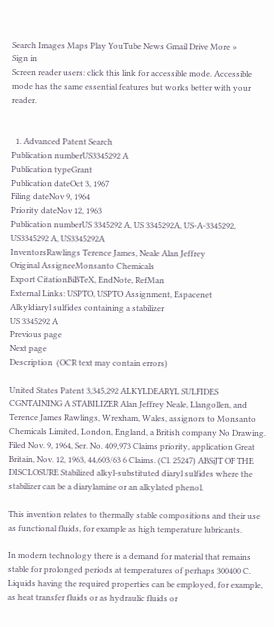Search Images Maps Play YouTube News Gmail Drive More »
Sign in
Screen reader users: click this link for accessible mode. Accessible mode has the same essential features but works better with your reader.


  1. Advanced Patent Search
Publication numberUS3345292 A
Publication typeGrant
Publication dateOct 3, 1967
Filing dateNov 9, 1964
Priority dateNov 12, 1963
Publication numberUS 3345292 A, US 3345292A, US-A-3345292, US3345292 A, US3345292A
InventorsRawlings Terence James, Neale Alan Jeffrey
Original AssigneeMonsanto Chemicals
Export CitationBiBTeX, EndNote, RefMan
External Links: USPTO, USPTO Assignment, Espacenet
Alkyldiaryl sulfides containing a stabilizer
US 3345292 A
Previous page
Next page
Description  (OCR text may contain errors)

United States Patent 3,345,292 ALKYLDEARYL SULFIDES CGNTAINING A STABILIZER Alan Jeffrey Neale, Llangollen, and Terence James Rawlings, Wrexham, Wales, assignors to Monsanto Chemicals Limited, London, England, a British company No Drawing. Filed Nov. 9, 1964, Ser. No. 409,973 Claims priority, application Great Britain, Nov. 12, 1963, 44,603/63 6 Claims. (Cl. 25247) ABSiJT OF THE DISCLOSURE Stabilized alkyl-substituted diaryl sulfides where the stabilizer can be a diarylamine or an alkylated phenol.

This invention relates to thermally stable compositions and their use as functional fluids, for example as high temperature lubricants.

In modern technology there is a demand for material that remains stable for prolonged periods at temperatures of perhaps 300400 C. Liquids having the required properties can be employed, for example, as heat transfer fluids or as hydraulic fluids or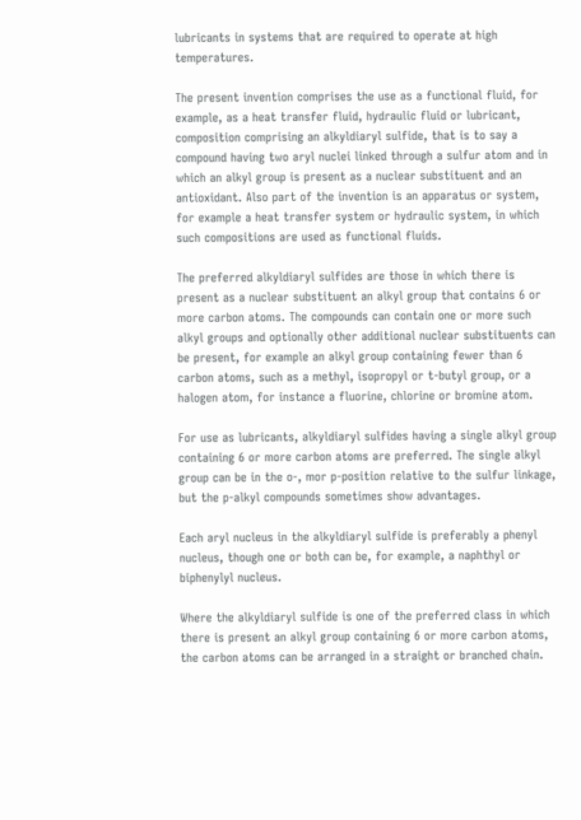lubricants in systems that are required to operate at high temperatures.

The present invention comprises the use as a functional fluid, for example, as a heat transfer fluid, hydraulic fluid or lubricant, composition comprising an alkyldiaryl sulfide, that is to say a compound having two aryl nuclei linked through a sulfur atom and in which an alkyl group is present as a nuclear substituent and an antioxidant. Also part of the invention is an apparatus or system, for example a heat transfer system or hydraulic system, in which such compositions are used as functional fluids.

The preferred alkyldiaryl sulfides are those in which there is present as a nuclear substituent an alkyl group that contains 6 or more carbon atoms. The compounds can contain one or more such alkyl groups and optionally other additional nuclear substituents can be present, for example an alkyl group containing fewer than 6 carbon atoms, such as a methyl, isopropyl or t-butyl group, or a halogen atom, for instance a fluorine, chlorine or bromine atom.

For use as lubricants, alkyldiaryl sulfides having a single alkyl group containing 6 or more carbon atoms are preferred. The single alkyl group can be in the o-, mor p-position relative to the sulfur linkage, but the p-alkyl compounds sometimes show advantages.

Each aryl nucleus in the alkyldiaryl sulfide is preferably a phenyl nucleus, though one or both can be, for example, a naphthyl or biphenylyl nucleus.

Where the alkyldiaryl sulfide is one of the preferred class in which there is present an alkyl group containing 6 or more carbon atoms, the carbon atoms can be arranged in a straight or branched chain.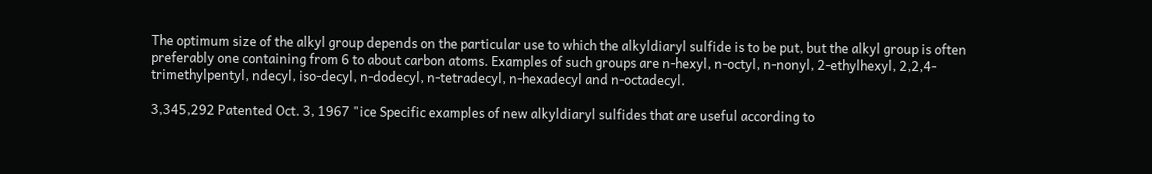The optimum size of the alkyl group depends on the particular use to which the alkyldiaryl sulfide is to be put, but the alkyl group is often preferably one containing from 6 to about carbon atoms. Examples of such groups are n-hexyl, n-octyl, n-nonyl, 2-ethylhexyl, 2,2,4-trimethylpentyl, ndecyl, iso-decyl, n-dodecyl, n-tetradecyl, n-hexadecyl and n-octadecyl.

3,345,292 Patented Oct. 3, 1967 "ice Specific examples of new alkyldiaryl sulfides that are useful according to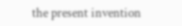the present invention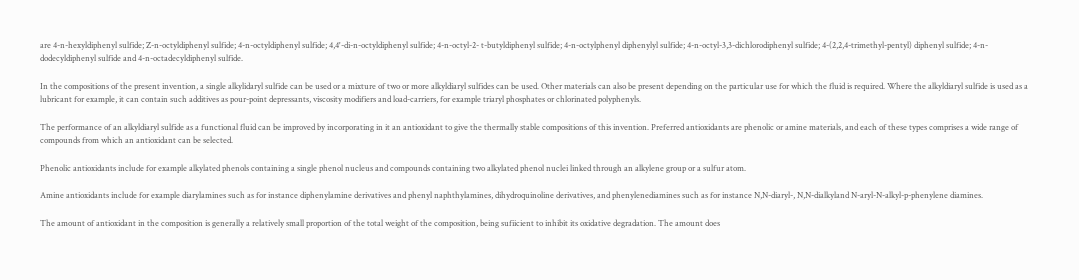are 4-n-hexyldiphenyl sulfide; Z-n-octyldiphenyl sulfide; 4-n-octyldiphenyl sulfide; 4,4'-di-n-octyldiphenyl sulfide; 4-n-octyl-2- t-butyldiphenyl sulfide; 4-n-octylphenyl diphenylyl sulfide; 4-n-octyl-3,3-dichlorodiphenyl sulfide; 4-(2,2,4-trimethyl-pentyl) diphenyl sulfide; 4-n-dodecyldiphenyl sulfide and 4-n-octadecyldiphenyl sulfide.

In the compositions of the present invention, a single alkylidaryl sulfide can be used or a mixture of two or more alkyldiaryl sulfides can be used. Other materials can also be present depending on the particular use for which the fluid is required. Where the alkyldiaryl sulfide is used as a lubricant for example, it can contain such additives as pour-point depressants, viscosity modifiers and load-carriers, for example triaryl phosphates or chlorinated polyphenyls.

The performance of an alkyldiaryl sulfide as a functional fluid can be improved by incorporating in it an antioxidant to give the thermally stable compositions of this invention. Preferred antioxidants are phenolic or amine materials, and each of these types comprises a wide range of compounds from which an antioxidant can be selected.

Phenolic antioxidants include for example alkylated phenols containing a single phenol nucleus and compounds containing two alkylated phenol nuclei linked through an alkylene group or a sulfur atom.

Amine antioxidants include for example diarylamines such as for instance diphenylamine derivatives and phenyl naphthylamines, dihydroquinoline derivatives, and phenylenediamines such as for instance N,N-diaryl-, N,N-dialkyland N-aryl-N-alkyl-p-phenylene diamines.

The amount of antioxidant in the composition is generally a relatively small proportion of the total weight of the composition, being sufiicient to inhibit its oxidative degradation. The amount does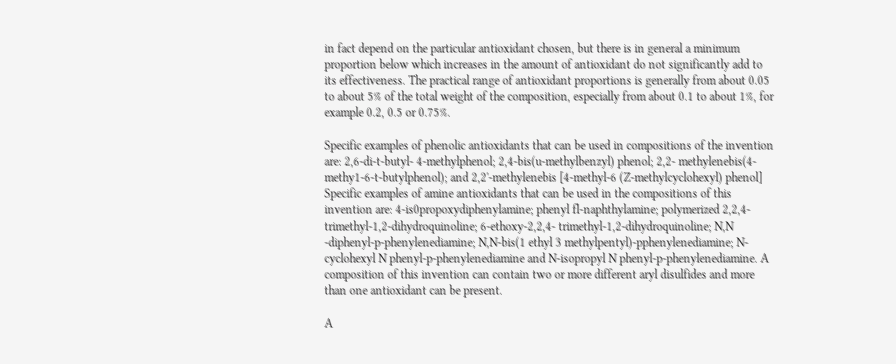in fact depend on the particular antioxidant chosen, but there is in general a minimum proportion below which increases in the amount of antioxidant do not significantly add to its effectiveness. The practical range of antioxidant proportions is generally from about 0.05 to about 5% of the total weight of the composition, especially from about 0.1 to about 1%, for example 0.2, 0.5 or 0.75%.

Specific examples of phenolic antioxidants that can be used in compositions of the invention are: 2,6-di-t-butyl- 4-methylphenol; 2,4-bis(u-methylbenzyl) phenol; 2,2- methylenebis(4-methy1-6-t-butylphenol); and 2,2'-methylenebis [4-methyl-6 (Z-methylcyclohexyl) phenol] Specific examples of amine antioxidants that can be used in the compositions of this invention are: 4-is0propoxydiphenylamine; phenyl fl-naphthylamine; polymerized 2,2,4-trimethyl-1,2-dihydroquinoline; 6-ethoxy-2,2,4- trimethyl-1,2-dihydroquinoline; N,N -diphenyl-p-phenylenediamine; N,N-bis(1 ethyl 3 methylpentyl)-pphenylenediamine; N-cyclohexyl N phenyl-p-phenylenediamine and N-isopropyl N phenyl-p-phenylenediamine. A composition of this invention can contain two or more different aryl disulfides and more than one antioxidant can be present.

A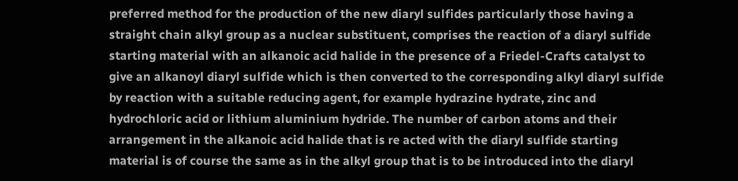preferred method for the production of the new diaryl sulfides particularly those having a straight chain alkyl group as a nuclear substituent, comprises the reaction of a diaryl sulfide starting material with an alkanoic acid halide in the presence of a Friedel-Crafts catalyst to give an alkanoyl diaryl sulfide which is then converted to the corresponding alkyl diaryl sulfide by reaction with a suitable reducing agent, for example hydrazine hydrate, zinc and hydrochloric acid or lithium aluminium hydride. The number of carbon atoms and their arrangement in the alkanoic acid halide that is re acted with the diaryl sulfide starting material is of course the same as in the alkyl group that is to be introduced into the diaryl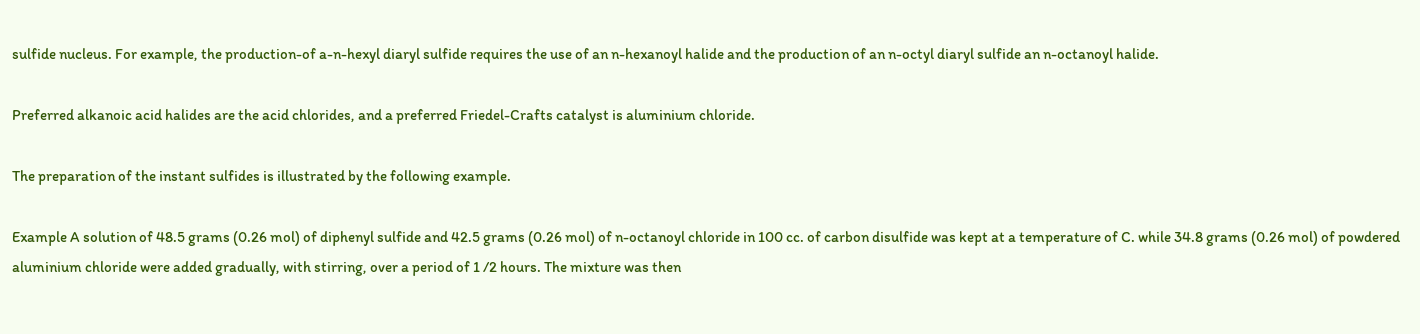sulfide nucleus. For example, the production-of a-n-hexyl diaryl sulfide requires the use of an n-hexanoyl halide and the production of an n-octyl diaryl sulfide an n-octanoyl halide.

Preferred alkanoic acid halides are the acid chlorides, and a preferred Friedel-Crafts catalyst is aluminium chloride.

The preparation of the instant sulfides is illustrated by the following example.

Example A solution of 48.5 grams (0.26 mol) of diphenyl sulfide and 42.5 grams (0.26 mol) of n-octanoyl chloride in 100 cc. of carbon disulfide was kept at a temperature of C. while 34.8 grams (0.26 mol) of powdered aluminium chloride were added gradually, with stirring, over a period of 1 /2 hours. The mixture was then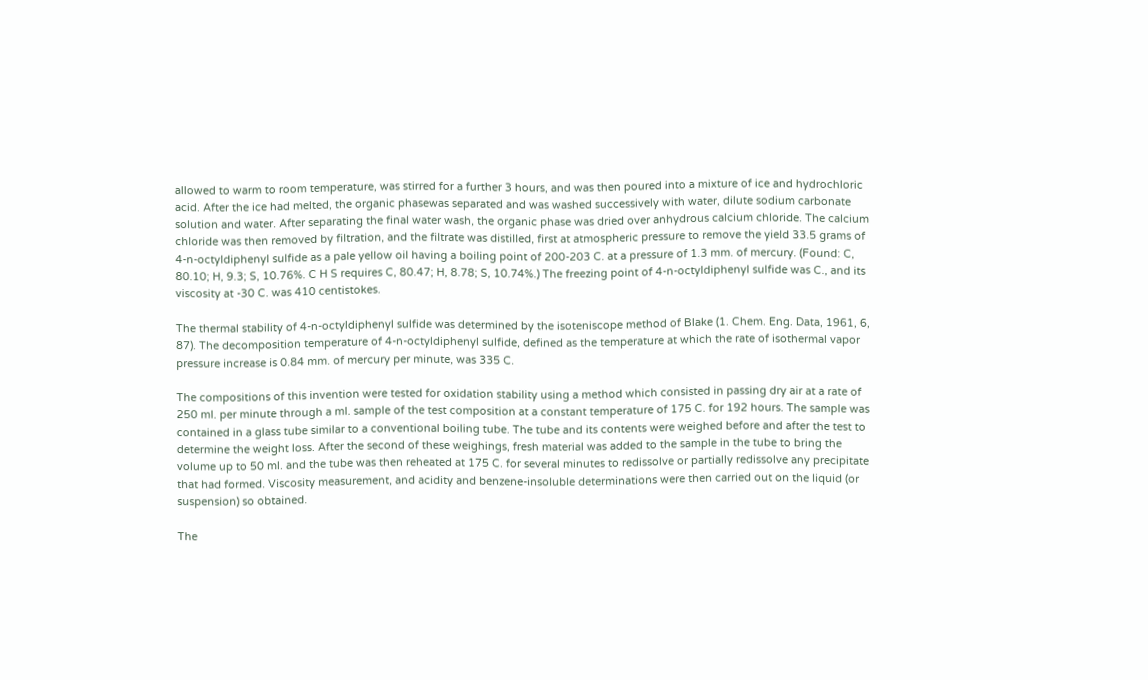allowed to warm to room temperature, was stirred for a further 3 hours, and was then poured into a mixture of ice and hydrochloric acid. After the ice had melted, the organic phasewas separated and was washed successively with water, dilute sodium carbonate solution and water. After separating the final water wash, the organic phase was dried over anhydrous calcium chloride. The calcium chloride was then removed by filtration, and the filtrate was distilled, first at atmospheric pressure to remove the yield 33.5 grams of 4-n-octyldiphenyl sulfide as a pale yellow oil having a boiling point of 200-203 C. at a pressure of 1.3 mm. of mercury. (Found: C, 80.10; H, 9.3; S, 10.76%. C H S requires C, 80.47; H, 8.78; S, 10.74%.) The freezing point of 4-n-octyldiphenyl sulfide was C., and its viscosity at -30 C. was 410 centistokes.

The thermal stability of 4-n-octyldiphenyl sulfide was determined by the isoteniscope method of Blake (1. Chem. Eng. Data, 1961, 6, 87). The decomposition temperature of 4-n-octyldiphenyl sulfide, defined as the temperature at which the rate of isothermal vapor pressure increase is 0.84 mm. of mercury per minute, was 335 C.

The compositions of this invention were tested for oxidation stability using a method which consisted in passing dry air at a rate of 250 ml. per minute through a ml. sample of the test composition at a constant temperature of 175 C. for 192 hours. The sample was contained in a glass tube similar to a conventional boiling tube. The tube and its contents were weighed before and after the test to determine the weight loss. After the second of these weighings, fresh material was added to the sample in the tube to bring the volume up to 50 ml. and the tube was then reheated at 175 C. for several minutes to redissolve or partially redissolve any precipitate that had formed. Viscosity measurement, and acidity and benzene-insoluble determinations were then carried out on the liquid (or suspension) so obtained.

The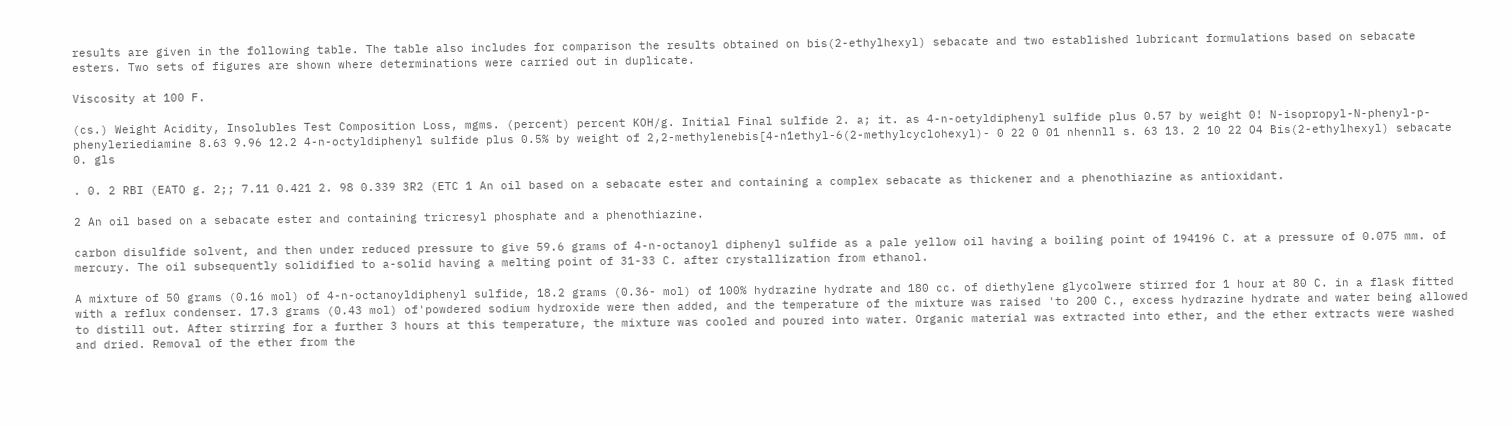results are given in the following table. The table also includes for comparison the results obtained on bis(2-ethylhexyl) sebacate and two established lubricant formulations based on sebacate esters. Two sets of figures are shown where determinations were carried out in duplicate.

Viscosity at 100 F.

(cs.) Weight Acidity, Insolubles Test Composition Loss, mgms. (percent) percent KOH/g. Initial Final sulfide 2. a; it. as 4-n-oetyldiphenyl sulfide plus 0.57 by weight 0! N-isopropyl-N-phenyl-p-phenyleriediamine 8.63 9.96 12.2 4-n-octyldiphenyl sulfide plus 0.5% by weight of 2,2-methylenebis[4-n1ethyl-6(2-methylcyclohexyl)- 0 22 0 01 nhennll s. 63 13. 2 10 22 O4 Bis(2-ethylhexyl) sebacate 0. gls

. 0. 2 RBI (EATO g. 2;; 7.11 0.421 2. 98 0.339 3R2 (ETC 1 An oil based on a sebacate ester and containing a complex sebacate as thickener and a phenothiazine as antioxidant.

2 An oil based on a sebacate ester and containing tricresyl phosphate and a phenothiazine.

carbon disulfide solvent, and then under reduced pressure to give 59.6 grams of 4-n-octanoyl diphenyl sulfide as a pale yellow oil having a boiling point of 194196 C. at a pressure of 0.075 mm. of mercury. The oil subsequently solidified to a-solid having a melting point of 31-33 C. after crystallization from ethanol.

A mixture of 50 grams (0.16 mol) of 4-n-octanoyldiphenyl sulfide, 18.2 grams (0.36- mol) of 100% hydrazine hydrate and 180 cc. of diethylene glycolwere stirred for 1 hour at 80 C. in a flask fitted with a reflux condenser. 17.3 grams (0.43 mol) of'powdered sodium hydroxide were then added, and the temperature of the mixture was raised 'to 200 C., excess hydrazine hydrate and water being allowed to distill out. After stirring for a further 3 hours at this temperature, the mixture was cooled and poured into water. Organic material was extracted into ether, and the ether extracts were washed and dried. Removal of the ether from the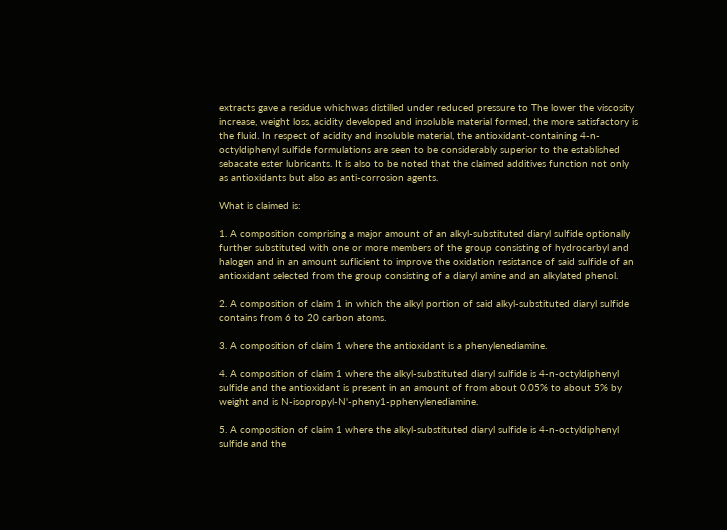extracts gave a residue whichwas distilled under reduced pressure to The lower the viscosity increase, weight loss, acidity developed and insoluble material formed, the more satisfactory is the fluid. In respect of acidity and insoluble material, the antioxidant-containing 4-n-octyldiphenyl sulfide formulations are seen to be considerably superior to the established sebacate ester lubricants. It is also to be noted that the claimed additives function not only as antioxidants but also as anti-corrosion agents.

What is claimed is:

1. A composition comprising a major amount of an alkyl-substituted diaryl sulfide optionally further substituted with one or more members of the group consisting of hydrocarbyl and halogen and in an amount suflicient to improve the oxidation resistance of said sulfide of an antioxidant selected from the group consisting of a diaryl amine and an alkylated phenol.

2. A composition of claim 1 in which the alkyl portion of said alkyl-substituted diaryl sulfide contains from 6 to 20 carbon atoms.

3. A composition of claim 1 where the antioxidant is a phenylenediamine.

4. A composition of claim 1 where the alkyl-substituted diaryl sulfide is 4-n-octyldiphenyl sulfide and the antioxidant is present in an amount of from about 0.05% to about 5% by weight and is N-isopropyl-N'-pheny1-pphenylenediamine.

5. A composition of claim 1 where the alkyl-substituted diaryl sulfide is 4-n-octyldiphenyl sulfide and the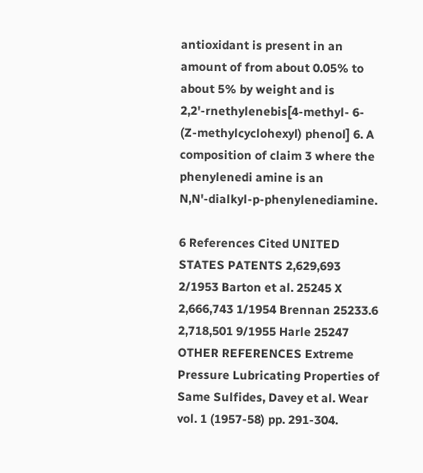antioxidant is present in an amount of from about 0.05% to about 5% by weight and is 2,2'-rnethylenebis[4-methyl- 6- (Z-methylcyclohexyl) phenol] 6. A composition of claim 3 where the phenylenedi amine is an N,N'-dialkyl-p-phenylenediamine.

6 References Cited UNITED STATES PATENTS 2,629,693 2/1953 Barton et al. 25245 X 2,666,743 1/1954 Brennan 25233.6 2,718,501 9/1955 Harle 25247 OTHER REFERENCES Extreme Pressure Lubricating Properties of Same Sulfides, Davey et al. Wear vol. 1 (1957-58) pp. 291-304.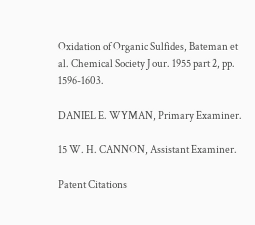Oxidation of Organic Sulfides, Bateman et al. Chemical Society J our. 1955 part 2, pp. 1596-1603.

DANIEL E. WYMAN, Primary Examiner.

15 W. H. CANNON, Assistant Examiner.

Patent Citations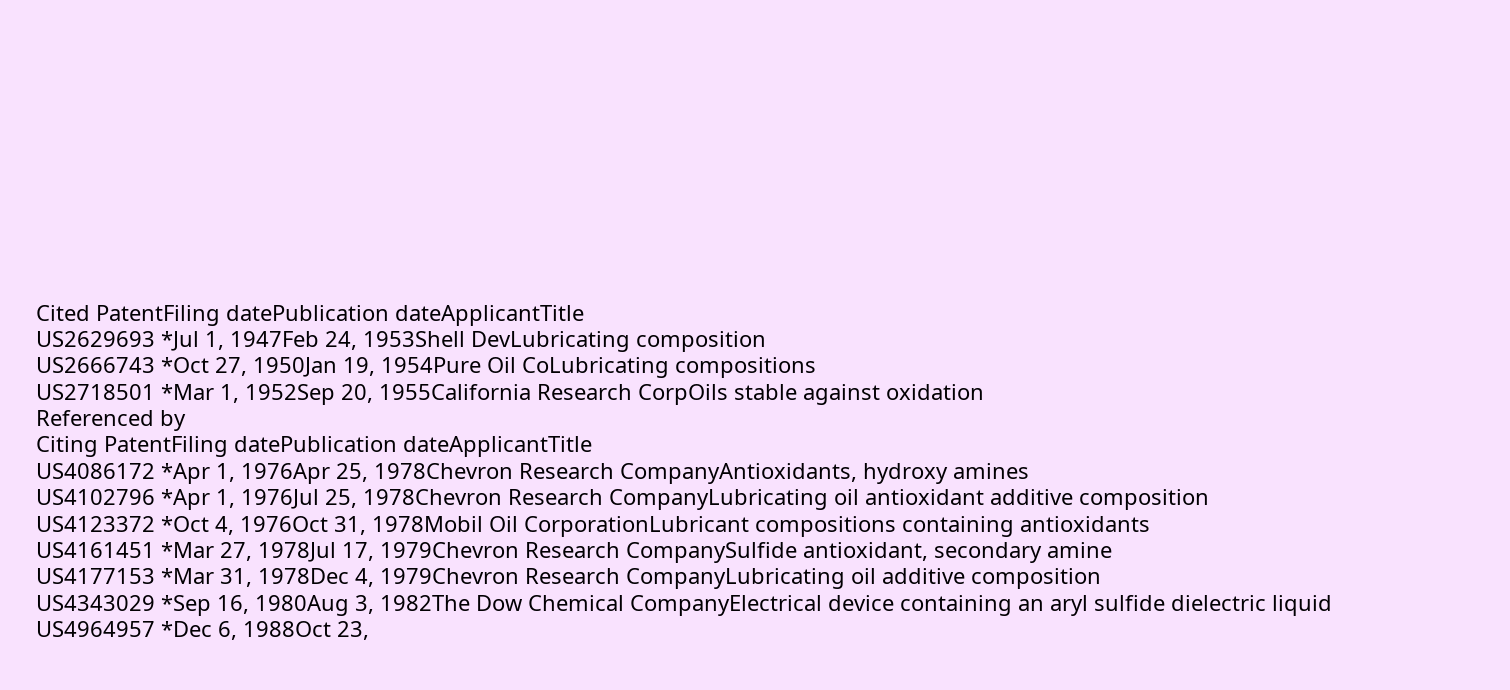Cited PatentFiling datePublication dateApplicantTitle
US2629693 *Jul 1, 1947Feb 24, 1953Shell DevLubricating composition
US2666743 *Oct 27, 1950Jan 19, 1954Pure Oil CoLubricating compositions
US2718501 *Mar 1, 1952Sep 20, 1955California Research CorpOils stable against oxidation
Referenced by
Citing PatentFiling datePublication dateApplicantTitle
US4086172 *Apr 1, 1976Apr 25, 1978Chevron Research CompanyAntioxidants, hydroxy amines
US4102796 *Apr 1, 1976Jul 25, 1978Chevron Research CompanyLubricating oil antioxidant additive composition
US4123372 *Oct 4, 1976Oct 31, 1978Mobil Oil CorporationLubricant compositions containing antioxidants
US4161451 *Mar 27, 1978Jul 17, 1979Chevron Research CompanySulfide antioxidant, secondary amine
US4177153 *Mar 31, 1978Dec 4, 1979Chevron Research CompanyLubricating oil additive composition
US4343029 *Sep 16, 1980Aug 3, 1982The Dow Chemical CompanyElectrical device containing an aryl sulfide dielectric liquid
US4964957 *Dec 6, 1988Oct 23,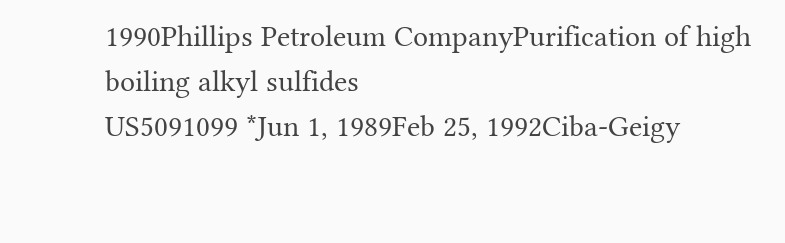1990Phillips Petroleum CompanyPurification of high boiling alkyl sulfides
US5091099 *Jun 1, 1989Feb 25, 1992Ciba-Geigy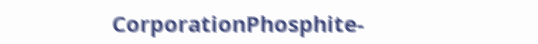CorporationPhosphite-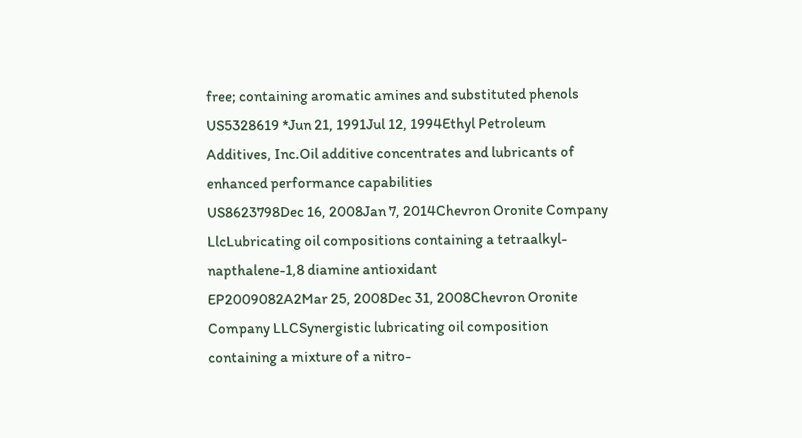free; containing aromatic amines and substituted phenols
US5328619 *Jun 21, 1991Jul 12, 1994Ethyl Petroleum Additives, Inc.Oil additive concentrates and lubricants of enhanced performance capabilities
US8623798Dec 16, 2008Jan 7, 2014Chevron Oronite Company LlcLubricating oil compositions containing a tetraalkyl-napthalene-1,8 diamine antioxidant
EP2009082A2Mar 25, 2008Dec 31, 2008Chevron Oronite Company LLCSynergistic lubricating oil composition containing a mixture of a nitro-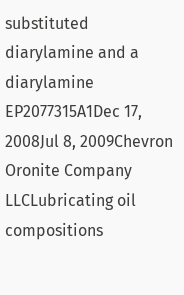substituted diarylamine and a diarylamine
EP2077315A1Dec 17, 2008Jul 8, 2009Chevron Oronite Company LLCLubricating oil compositions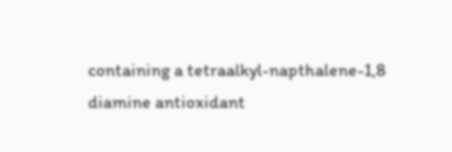containing a tetraalkyl-napthalene-1,8 diamine antioxidant